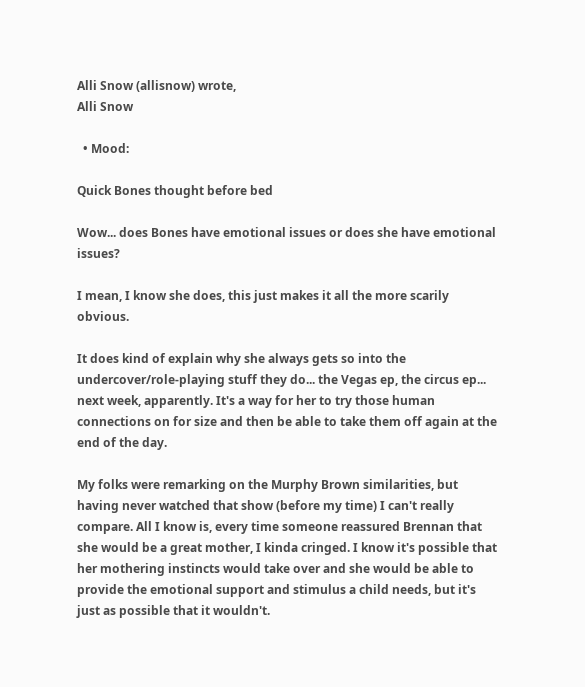Alli Snow (allisnow) wrote,
Alli Snow

  • Mood:

Quick Bones thought before bed

Wow... does Bones have emotional issues or does she have emotional issues?

I mean, I know she does, this just makes it all the more scarily obvious.

It does kind of explain why she always gets so into the undercover/role-playing stuff they do... the Vegas ep, the circus ep... next week, apparently. It's a way for her to try those human connections on for size and then be able to take them off again at the end of the day.

My folks were remarking on the Murphy Brown similarities, but having never watched that show (before my time) I can't really compare. All I know is, every time someone reassured Brennan that she would be a great mother, I kinda cringed. I know it's possible that her mothering instincts would take over and she would be able to provide the emotional support and stimulus a child needs, but it's just as possible that it wouldn't.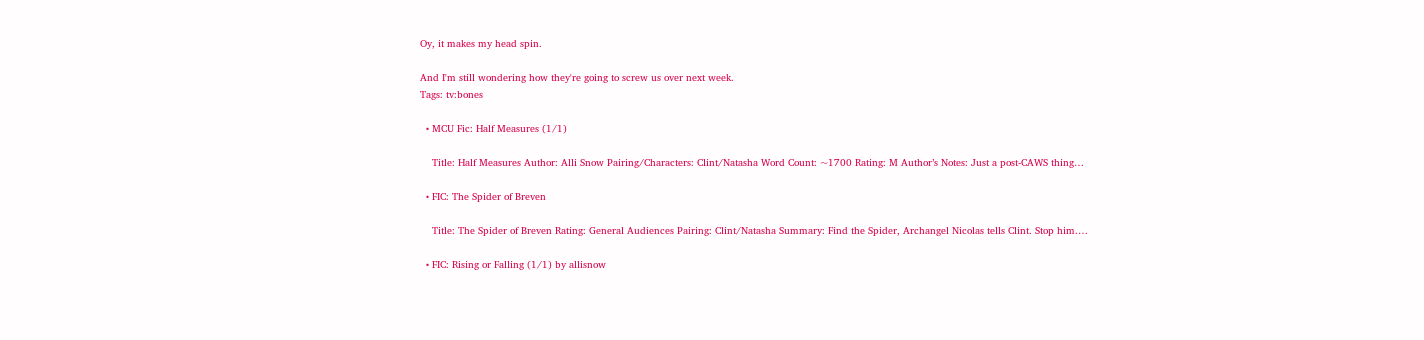Oy, it makes my head spin.

And I'm still wondering how they're going to screw us over next week.
Tags: tv:bones

  • MCU Fic: Half Measures (1/1)

    Title: Half Measures Author: Alli Snow Pairing/Characters: Clint/Natasha Word Count: ~1700 Rating: M Author’s Notes: Just a post-CAWS thing…

  • FIC: The Spider of Breven

    Title: The Spider of Breven Rating: General Audiences Pairing: Clint/Natasha Summary: Find the Spider, Archangel Nicolas tells Clint. Stop him.…

  • FIC: Rising or Falling (1/1) by allisnow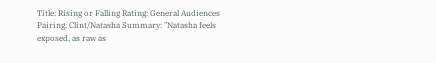Title: Rising or Falling Rating: General Audiences Pairing: Clint/Natasha Summary: "Natasha feels exposed, as raw as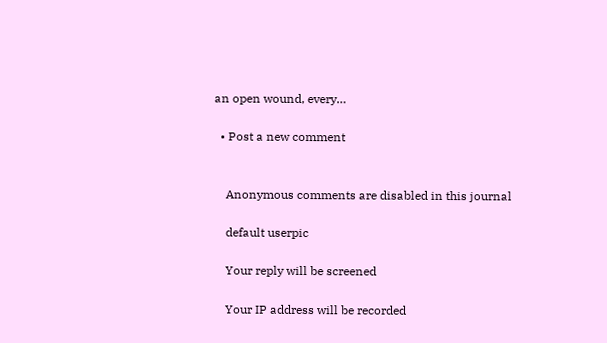an open wound, every…

  • Post a new comment


    Anonymous comments are disabled in this journal

    default userpic

    Your reply will be screened

    Your IP address will be recorded